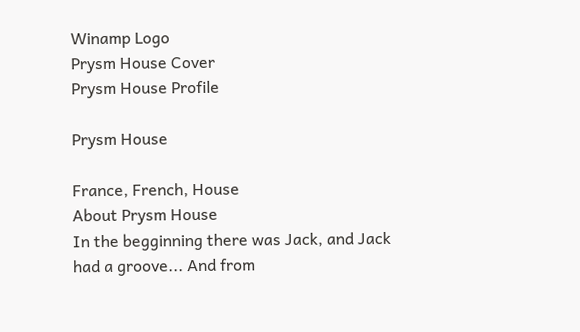Winamp Logo
Prysm House Cover
Prysm House Profile

Prysm House

France, French, House
About Prysm House
In the begginning there was Jack, and Jack had a groove... And from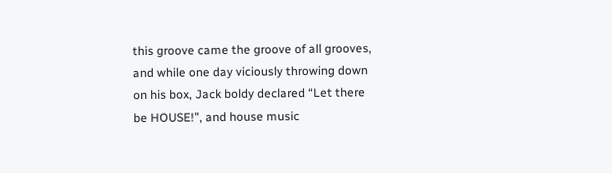this groove came the groove of all grooves, and while one day viciously throwing down on his box, Jack boldy declared “Let there be HOUSE!”, and house music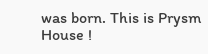was born. This is Prysm House !